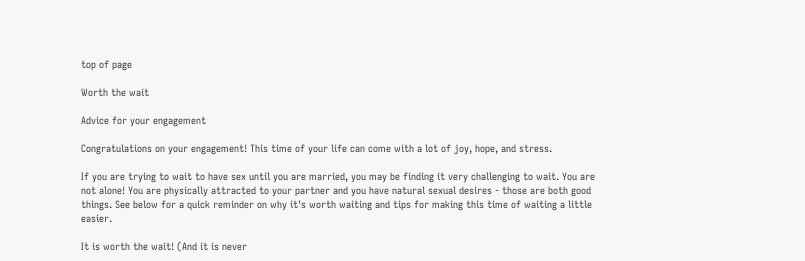top of page

Worth the wait

Advice for your engagement

Congratulations on your engagement! This time of your life can come with a lot of joy, hope, and stress.

If you are trying to wait to have sex until you are married, you may be finding it very challenging to wait. You are not alone! You are physically attracted to your partner and you have natural sexual desires - those are both good things. See below for a quick reminder on why it's worth waiting and tips for making this time of waiting a little easier.

It is worth the wait! (And it is never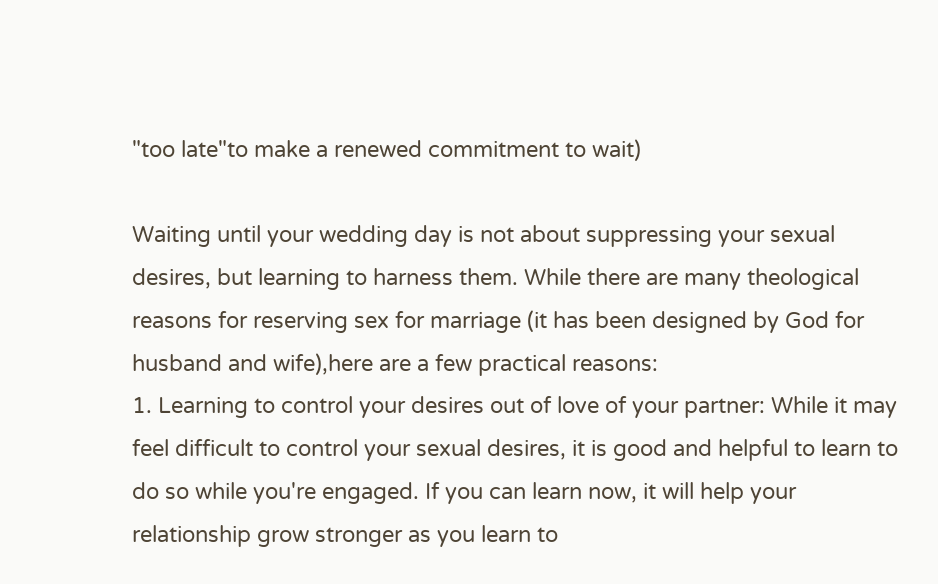"too late"to make a renewed commitment to wait)

Waiting until your wedding day is not about suppressing your sexual desires, but learning to harness them. While there are many theological reasons for reserving sex for marriage (it has been designed by God for husband and wife),here are a few practical reasons:
1. Learning to control your desires out of love of your partner: While it may feel difficult to control your sexual desires, it is good and helpful to learn to do so while you're engaged. If you can learn now, it will help your relationship grow stronger as you learn to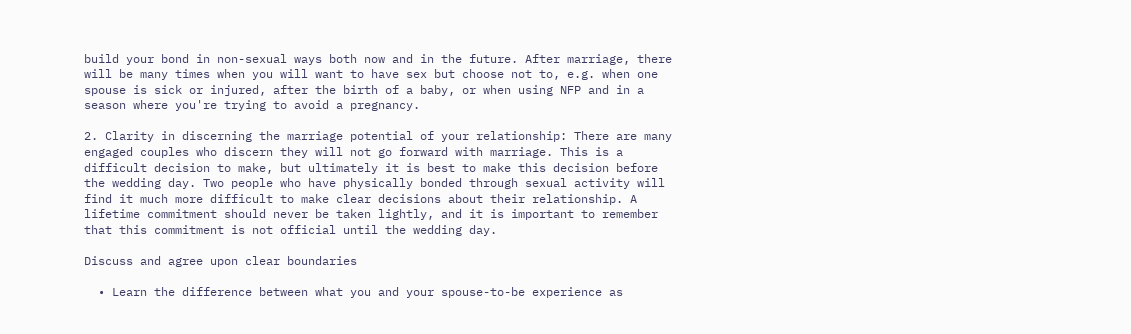build your bond in non-sexual ways both now and in the future. After marriage, there will be many times when you will want to have sex but choose not to, e.g. when one spouse is sick or injured, after the birth of a baby, or when using NFP and in a season where you're trying to avoid a pregnancy.

2. Clarity in discerning the marriage potential of your relationship: There are many engaged couples who discern they will not go forward with marriage. This is a difficult decision to make, but ultimately it is best to make this decision before the wedding day. Two people who have physically bonded through sexual activity will find it much more difficult to make clear decisions about their relationship. A lifetime commitment should never be taken lightly, and it is important to remember that this commitment is not official until the wedding day.

Discuss and agree upon clear boundaries

  • Learn the difference between what you and your spouse-to-be experience as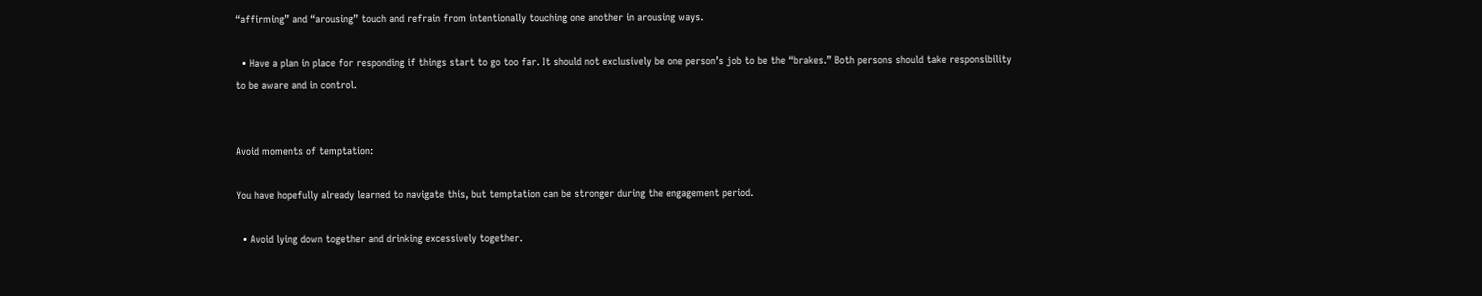“affirming” and “arousing” touch and refrain from intentionally touching one another in arousing ways.

  • Have a plan in place for responding if things start to go too far. It should not exclusively be one person’s job to be the “brakes.” Both persons should take responsibility to be aware and in control.


Avoid moments of temptation:

You have hopefully already learned to navigate this, but temptation can be stronger during the engagement period.

  • Avoid lying down together and drinking excessively together.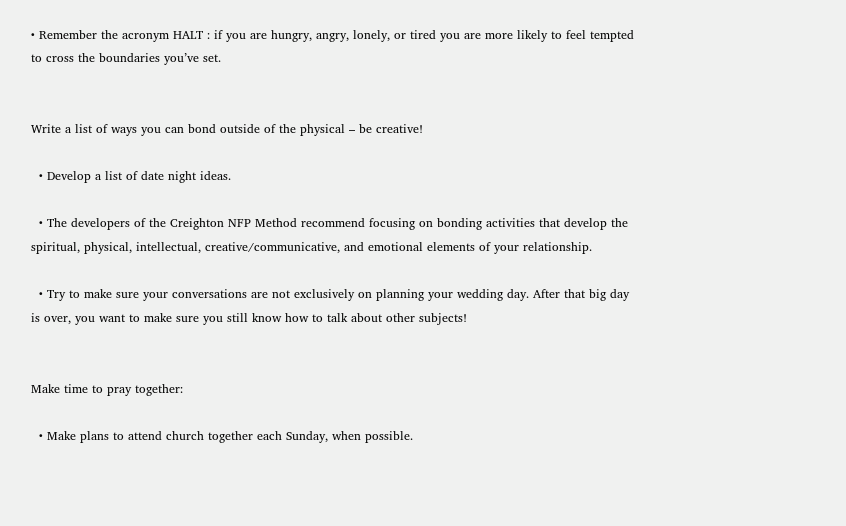• Remember the acronym HALT : if you are hungry, angry, lonely, or tired you are more likely to feel tempted to cross the boundaries you’ve set.


Write a list of ways you can bond outside of the physical – be creative!

  • Develop a list of date night ideas.

  • The developers of the Creighton NFP Method recommend focusing on bonding activities that develop the spiritual, physical, intellectual, creative/communicative, and emotional elements of your relationship.

  • Try to make sure your conversations are not exclusively on planning your wedding day. After that big day is over, you want to make sure you still know how to talk about other subjects!


Make time to pray together:

  • Make plans to attend church together each Sunday, when possible.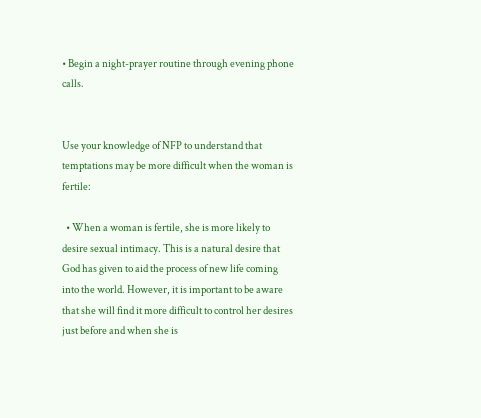• Begin a night-prayer routine through evening phone calls.


Use your knowledge of NFP to understand that temptations may be more difficult when the woman is fertile:

  • When a woman is fertile, she is more likely to desire sexual intimacy. This is a natural desire that God has given to aid the process of new life coming into the world. However, it is important to be aware that she will find it more difficult to control her desires just before and when she is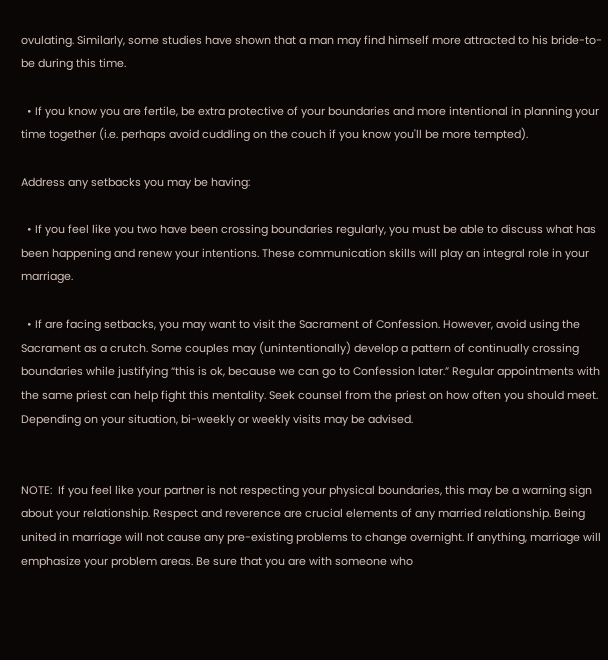ovulating. Similarly, some studies have shown that a man may find himself more attracted to his bride-to-be during this time.

  • If you know you are fertile, be extra protective of your boundaries and more intentional in planning your time together (i.e. perhaps avoid cuddling on the couch if you know you'll be more tempted).

Address any setbacks you may be having:

  • If you feel like you two have been crossing boundaries regularly, you must be able to discuss what has been happening and renew your intentions. These communication skills will play an integral role in your marriage.

  • If are facing setbacks, you may want to visit the Sacrament of Confession. However, avoid using the Sacrament as a crutch. Some couples may (unintentionally) develop a pattern of continually crossing boundaries while justifying “this is ok, because we can go to Confession later.” Regular appointments with the same priest can help fight this mentality. Seek counsel from the priest on how often you should meet. Depending on your situation, bi-weekly or weekly visits may be advised.


NOTE:  If you feel like your partner is not respecting your physical boundaries, this may be a warning sign about your relationship. Respect and reverence are crucial elements of any married relationship. Being united in marriage will not cause any pre-existing problems to change overnight. If anything, marriage will emphasize your problem areas. Be sure that you are with someone who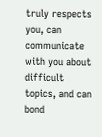truly respects you, can communicate with you about difficult topics, and can bond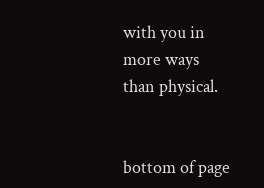with you in more ways than physical.


bottom of page